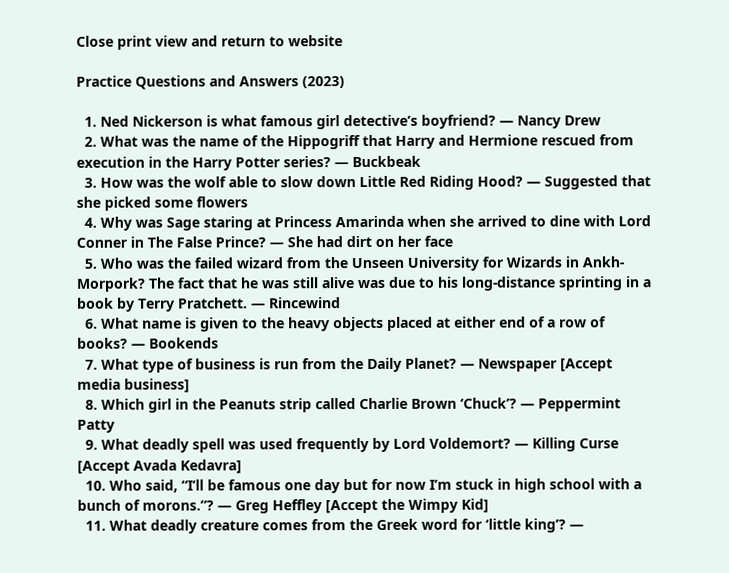Close print view and return to website

Practice Questions and Answers (2023)

  1. Ned Nickerson is what famous girl detective’s boyfriend? — Nancy Drew
  2. What was the name of the Hippogriff that Harry and Hermione rescued from execution in the Harry Potter series? — Buckbeak
  3. How was the wolf able to slow down Little Red Riding Hood? — Suggested that she picked some flowers
  4. Why was Sage staring at Princess Amarinda when she arrived to dine with Lord Conner in The False Prince? — She had dirt on her face
  5. Who was the failed wizard from the Unseen University for Wizards in Ankh-Morpork? The fact that he was still alive was due to his long-distance sprinting in a book by Terry Pratchett. — Rincewind
  6. What name is given to the heavy objects placed at either end of a row of books? — Bookends
  7. What type of business is run from the Daily Planet? — Newspaper [Accept media business]
  8. Which girl in the Peanuts strip called Charlie Brown ‘Chuck’? — Peppermint Patty
  9. What deadly spell was used frequently by Lord Voldemort? — Killing Curse [Accept Avada Kedavra]
  10. Who said, “I’ll be famous one day but for now I’m stuck in high school with a bunch of morons.”? — Greg Heffley [Accept the Wimpy Kid]
  11. What deadly creature comes from the Greek word for ‘little king’? —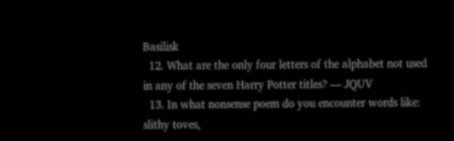Basilisk
  12. What are the only four letters of the alphabet not used in any of the seven Harry Potter titles? — JQUV
  13. In what nonsense poem do you encounter words like: slithy toves,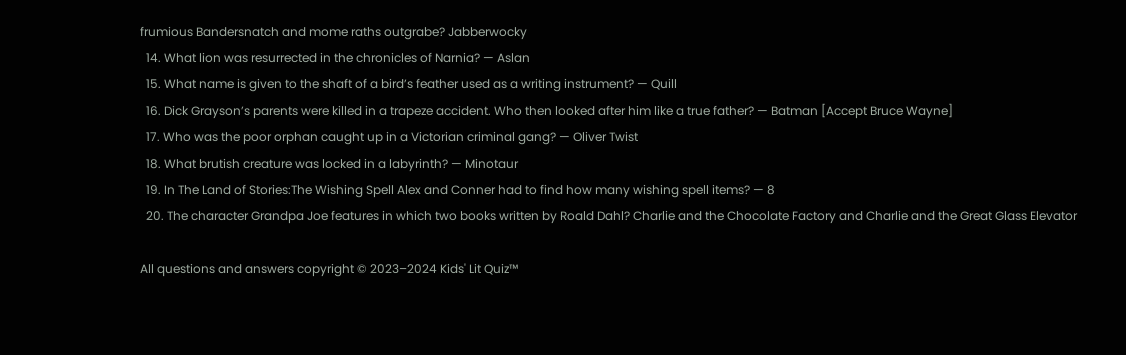frumious Bandersnatch and mome raths outgrabe? Jabberwocky
  14. What lion was resurrected in the chronicles of Narnia? — Aslan
  15. What name is given to the shaft of a bird’s feather used as a writing instrument? — Quill
  16. Dick Grayson’s parents were killed in a trapeze accident. Who then looked after him like a true father? — Batman [Accept Bruce Wayne]
  17. Who was the poor orphan caught up in a Victorian criminal gang? — Oliver Twist
  18. What brutish creature was locked in a labyrinth? — Minotaur
  19. In The Land of Stories:The Wishing Spell Alex and Conner had to find how many wishing spell items? — 8
  20. The character Grandpa Joe features in which two books written by Roald Dahl? Charlie and the Chocolate Factory and Charlie and the Great Glass Elevator

All questions and answers copyright © 2023–2024 Kids' Lit Quiz™